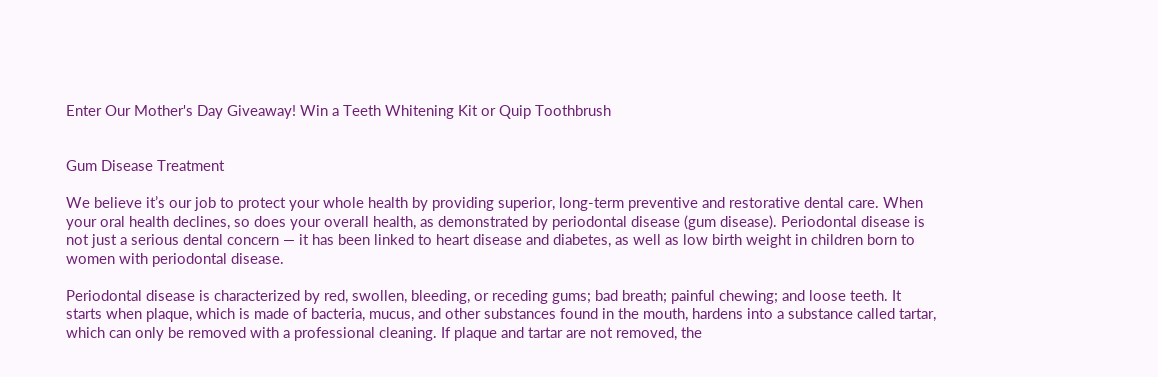Enter Our Mother's Day Giveaway! Win a Teeth Whitening Kit or Quip Toothbrush


Gum Disease Treatment

We believe it’s our job to protect your whole health by providing superior, long-term preventive and restorative dental care. When your oral health declines, so does your overall health, as demonstrated by periodontal disease (gum disease). Periodontal disease is not just a serious dental concern — it has been linked to heart disease and diabetes, as well as low birth weight in children born to women with periodontal disease.

Periodontal disease is characterized by red, swollen, bleeding, or receding gums; bad breath; painful chewing; and loose teeth. It starts when plaque, which is made of bacteria, mucus, and other substances found in the mouth, hardens into a substance called tartar, which can only be removed with a professional cleaning. If plaque and tartar are not removed, the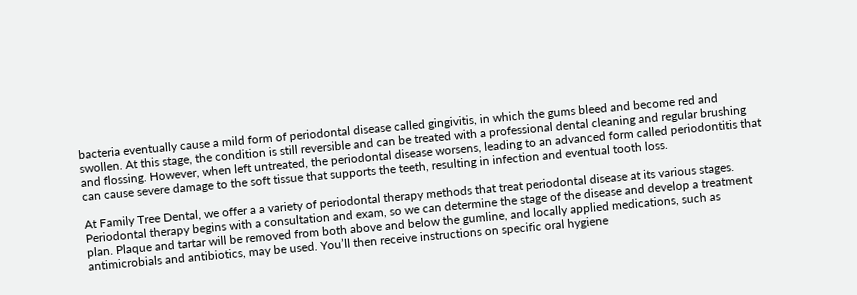bacteria eventually cause a mild form of periodontal disease called gingivitis, in which the gums bleed and become red and swollen. At this stage, the condition is still reversible and can be treated with a professional dental cleaning and regular brushing and flossing. However, when left untreated, the periodontal disease worsens, leading to an advanced form called periodontitis that can cause severe damage to the soft tissue that supports the teeth, resulting in infection and eventual tooth loss.

At Family Tree Dental, we offer a a variety of periodontal therapy methods that treat periodontal disease at its various stages. Periodontal therapy begins with a consultation and exam, so we can determine the stage of the disease and develop a treatment plan. Plaque and tartar will be removed from both above and below the gumline, and locally applied medications, such as antimicrobials and antibiotics, may be used. You’ll then receive instructions on specific oral hygiene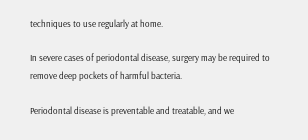techniques to use regularly at home.

In severe cases of periodontal disease, surgery may be required to remove deep pockets of harmful bacteria.

Periodontal disease is preventable and treatable, and we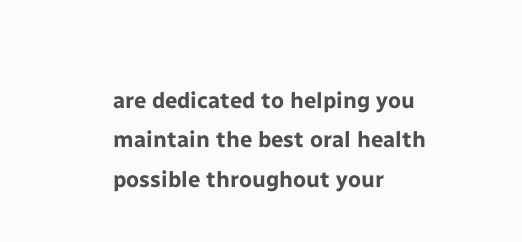are dedicated to helping you maintain the best oral health possible throughout your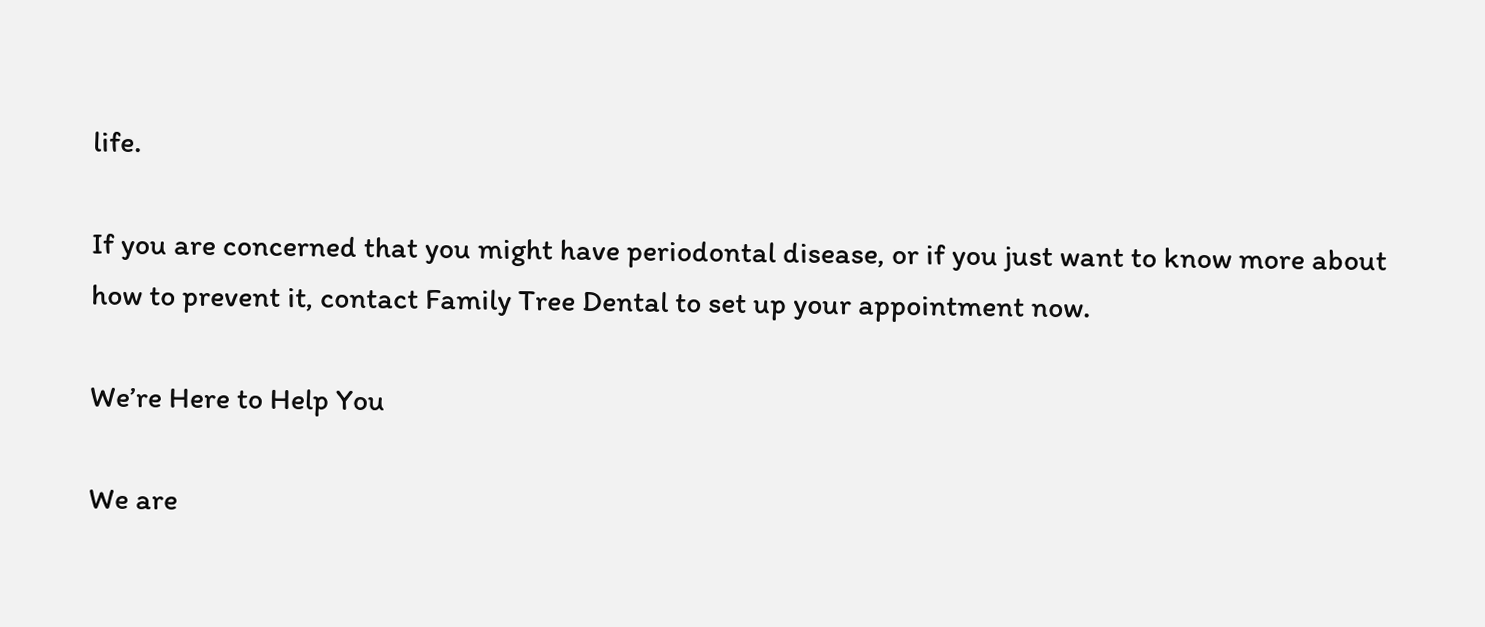life.

If you are concerned that you might have periodontal disease, or if you just want to know more about how to prevent it, contact Family Tree Dental to set up your appointment now.

We’re Here to Help You

We are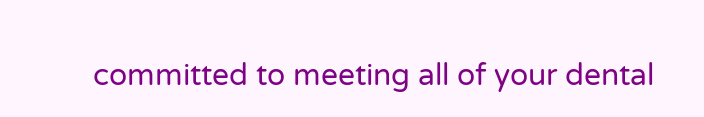committed to meeting all of your dental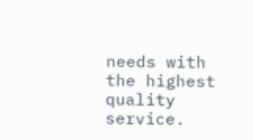needs with the highest quality service.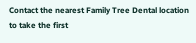Contact the nearest Family Tree Dental location to take the first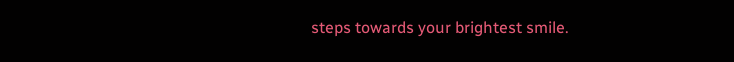steps towards your brightest smile.